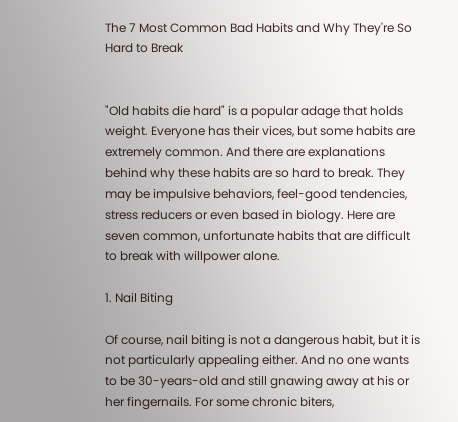The 7 Most Common Bad Habits and Why They're So Hard to Break


"Old habits die hard" is a popular adage that holds weight. Everyone has their vices, but some habits are extremely common. And there are explanations behind why these habits are so hard to break. They may be impulsive behaviors, feel-good tendencies, stress reducers or even based in biology. Here are seven common, unfortunate habits that are difficult to break with willpower alone.

1. Nail Biting

Of course, nail biting is not a dangerous habit, but it is not particularly appealing either. And no one wants to be 30-years-old and still gnawing away at his or her fingernails. For some chronic biters,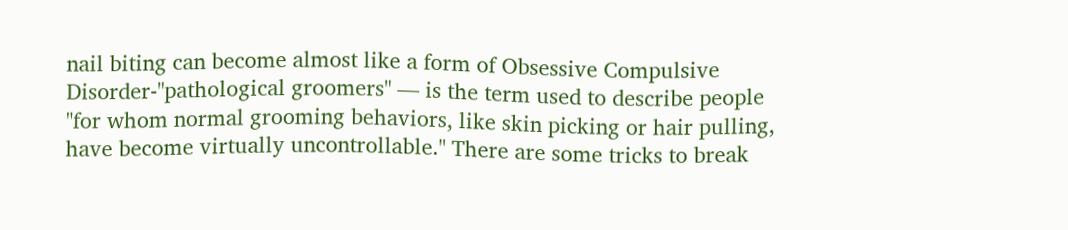nail biting can become almost like a form of Obsessive Compulsive Disorder-"pathological groomers" — is the term used to describe people "for whom normal grooming behaviors, like skin picking or hair pulling, have become virtually uncontrollable." There are some tricks to break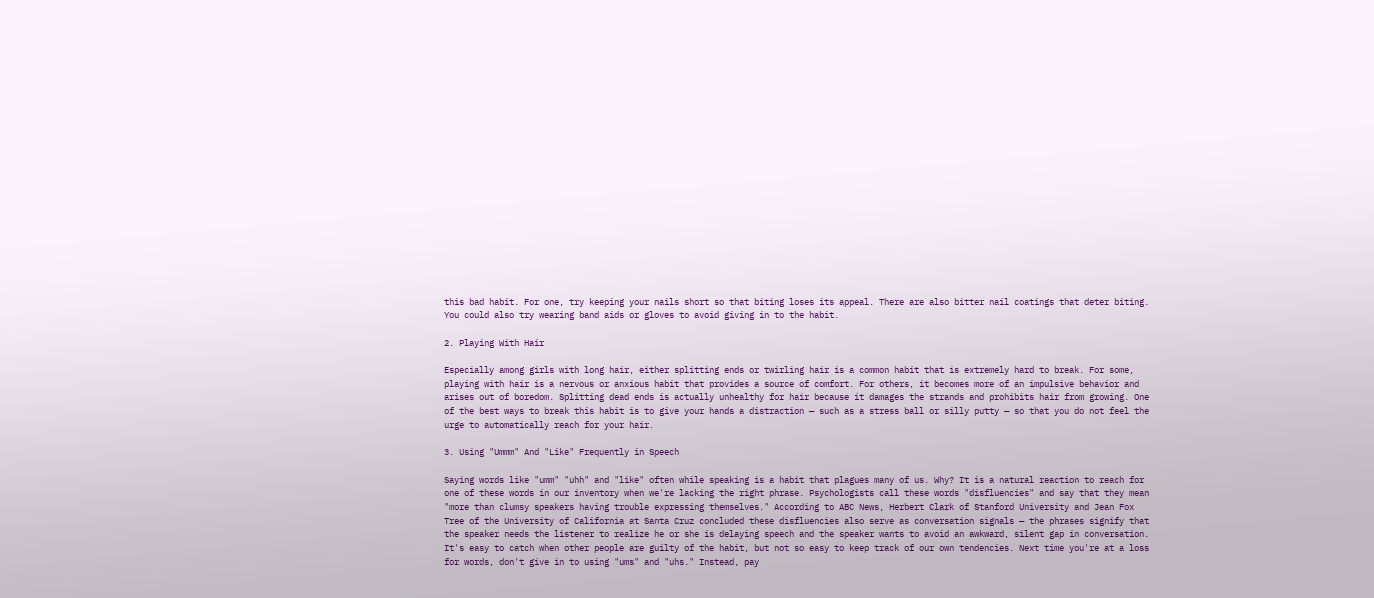this bad habit. For one, try keeping your nails short so that biting loses its appeal. There are also bitter nail coatings that deter biting. You could also try wearing band aids or gloves to avoid giving in to the habit.

2. Playing With Hair

Especially among girls with long hair, either splitting ends or twirling hair is a common habit that is extremely hard to break. For some, playing with hair is a nervous or anxious habit that provides a source of comfort. For others, it becomes more of an impulsive behavior and arises out of boredom. Splitting dead ends is actually unhealthy for hair because it damages the strands and prohibits hair from growing. One of the best ways to break this habit is to give your hands a distraction — such as a stress ball or silly putty — so that you do not feel the urge to automatically reach for your hair.

3. Using "Ummm" And "Like" Frequently in Speech

Saying words like "umm" "uhh" and "like" often while speaking is a habit that plagues many of us. Why? It is a natural reaction to reach for one of these words in our inventory when we're lacking the right phrase. Psychologists call these words "disfluencies" and say that they mean "more than clumsy speakers having trouble expressing themselves." According to ABC News, Herbert Clark of Stanford University and Jean Fox Tree of the University of California at Santa Cruz concluded these disfluencies also serve as conversation signals — the phrases signify that the speaker needs the listener to realize he or she is delaying speech and the speaker wants to avoid an awkward, silent gap in conversation. It's easy to catch when other people are guilty of the habit, but not so easy to keep track of our own tendencies. Next time you're at a loss for words, don't give in to using "ums" and "uhs." Instead, pay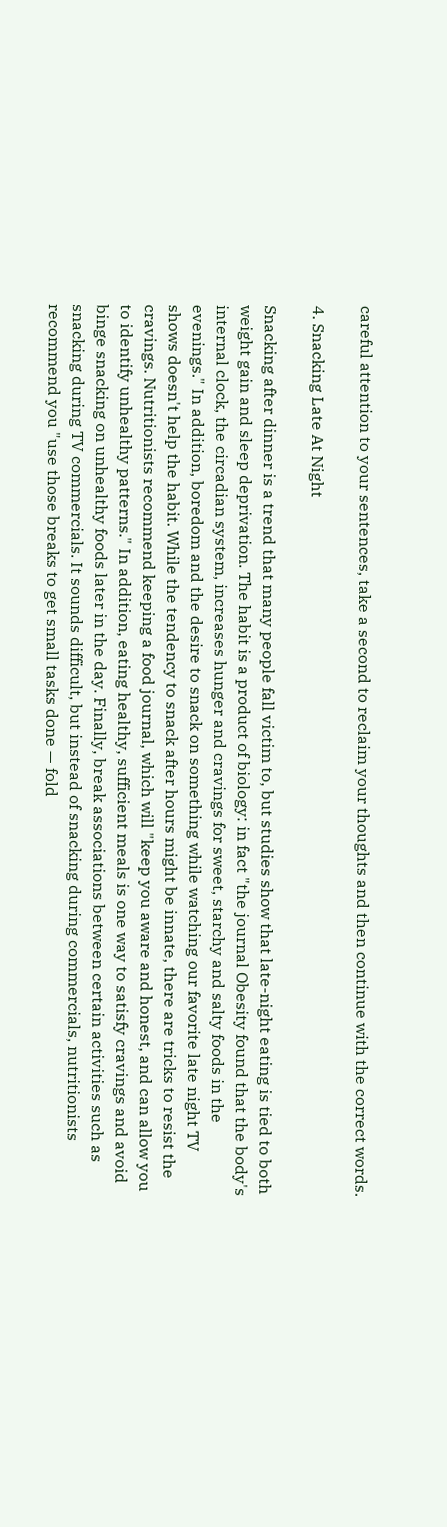careful attention to your sentences, take a second to reclaim your thoughts and then continue with the correct words.

4. Snacking Late At Night

Snacking after dinner is a trend that many people fall victim to, but studies show that late-night eating is tied to both weight gain and sleep deprivation. The habit is a product of biology: in fact "the journal Obesity found that the body's internal clock, the circadian system, increases hunger and cravings for sweet, starchy and salty foods in the evenings." In addition, boredom and the desire to snack on something while watching our favorite late night TV shows doesn't help the habit. While the tendency to snack after hours might be innate, there are tricks to resist the cravings. Nutritionists recommend keeping a food journal, which will "keep you aware and honest, and can allow you to identify unhealthy patterns." In addition, eating healthy, sufficient meals is one way to satisfy cravings and avoid binge snacking on unhealthy foods later in the day. Finally, break associations between certain activities such as snacking during TV commercials. It sounds difficult, but instead of snacking during commercials, nutritionists recommend you "use those breaks to get small tasks done — fold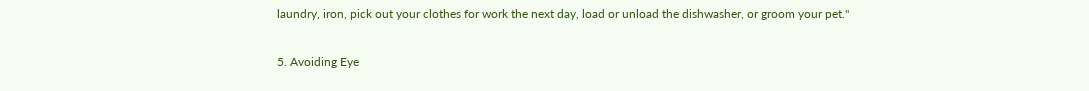laundry, iron, pick out your clothes for work the next day, load or unload the dishwasher, or groom your pet."

5. Avoiding Eye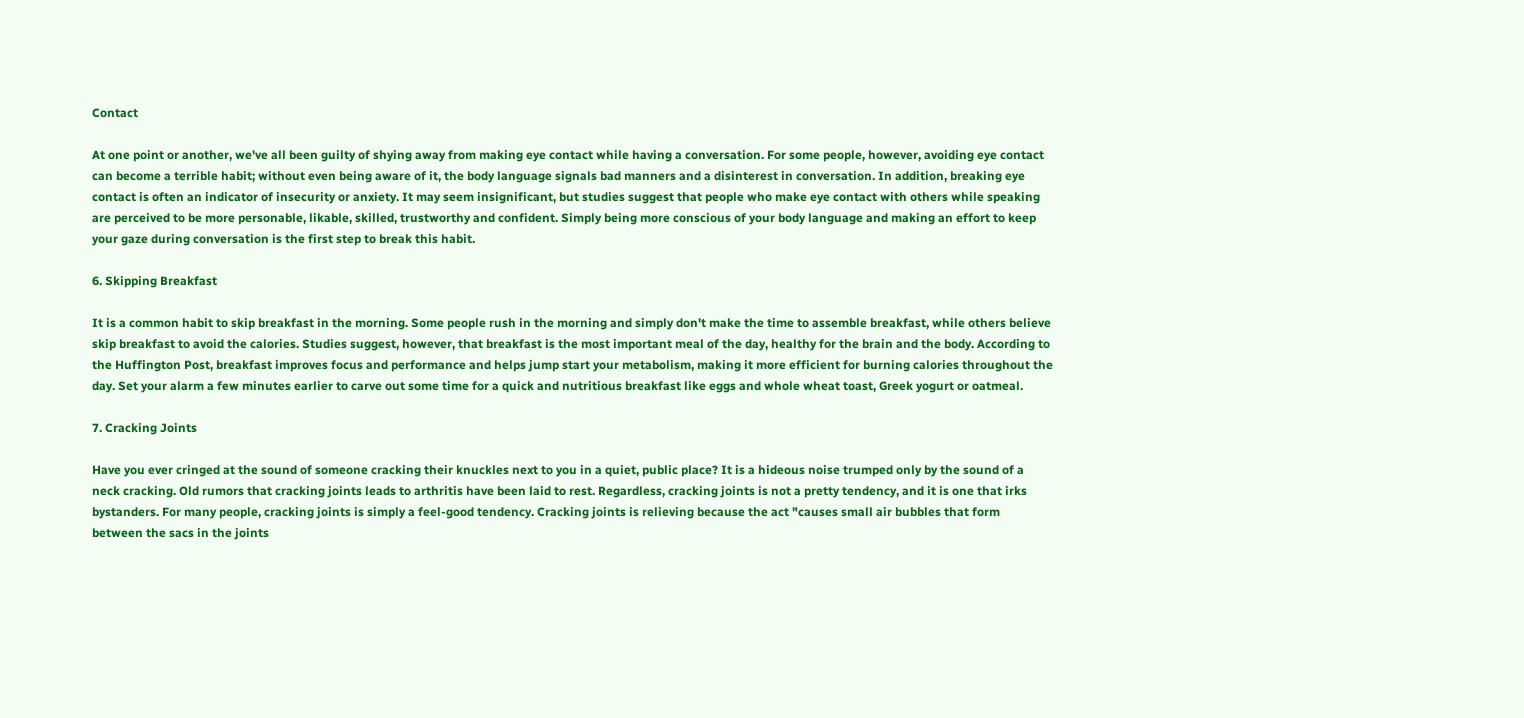Contact

At one point or another, we've all been guilty of shying away from making eye contact while having a conversation. For some people, however, avoiding eye contact can become a terrible habit; without even being aware of it, the body language signals bad manners and a disinterest in conversation. In addition, breaking eye contact is often an indicator of insecurity or anxiety. It may seem insignificant, but studies suggest that people who make eye contact with others while speaking are perceived to be more personable, likable, skilled, trustworthy and confident. Simply being more conscious of your body language and making an effort to keep your gaze during conversation is the first step to break this habit.

6. Skipping Breakfast

It is a common habit to skip breakfast in the morning. Some people rush in the morning and simply don't make the time to assemble breakfast, while others believe skip breakfast to avoid the calories. Studies suggest, however, that breakfast is the most important meal of the day, healthy for the brain and the body. According to the Huffington Post, breakfast improves focus and performance and helps jump start your metabolism, making it more efficient for burning calories throughout the day. Set your alarm a few minutes earlier to carve out some time for a quick and nutritious breakfast like eggs and whole wheat toast, Greek yogurt or oatmeal.

7. Cracking Joints

Have you ever cringed at the sound of someone cracking their knuckles next to you in a quiet, public place? It is a hideous noise trumped only by the sound of a neck cracking. Old rumors that cracking joints leads to arthritis have been laid to rest. Regardless, cracking joints is not a pretty tendency, and it is one that irks bystanders. For many people, cracking joints is simply a feel-good tendency. Cracking joints is relieving because the act "causes small air bubbles that form between the sacs in the joints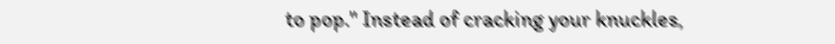to pop." Instead of cracking your knuckles,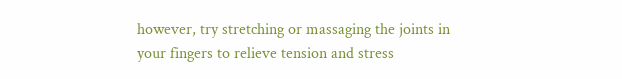however, try stretching or massaging the joints in your fingers to relieve tension and stress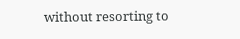without resorting to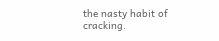the nasty habit of cracking.